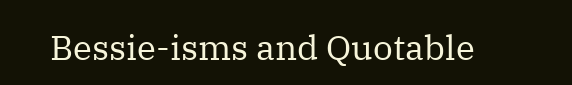Bessie-isms and Quotable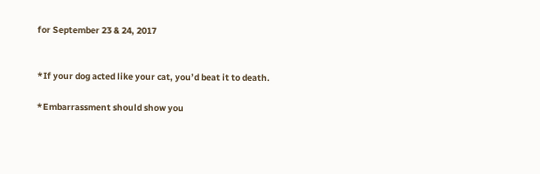for September 23 & 24, 2017


*If your dog acted like your cat, you’d beat it to death.

*Embarrassment should show you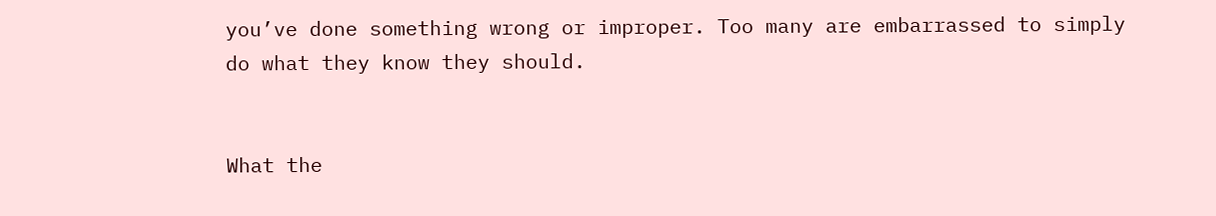you’ve done something wrong or improper. Too many are embarrassed to simply do what they know they should.


What the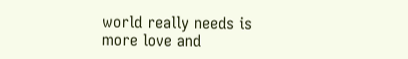world really needs is more love and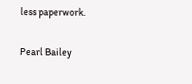less paperwork.

Pearl Bailey